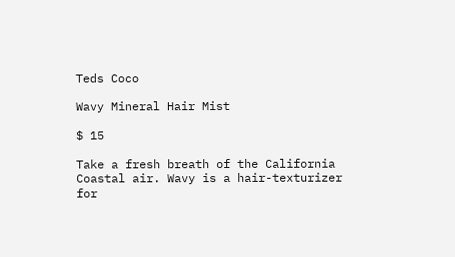Teds Coco

Wavy Mineral Hair Mist

$ 15

Take a fresh breath of the California Coastal air. Wavy is a hair-texturizer for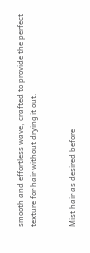smooth and effortless wave, crafted to provide the perfect texture for hair without drying it out.


Mist hair as desired before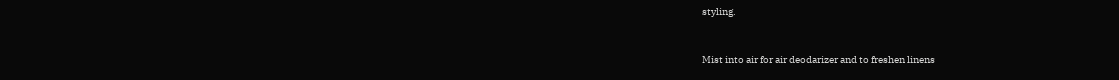styling.


Mist into air for air deodarizer and to freshen linens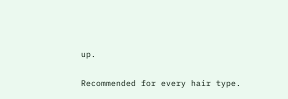up.

Recommended for every hair type.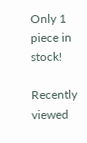Only 1 piece in stock!

Recently viewed